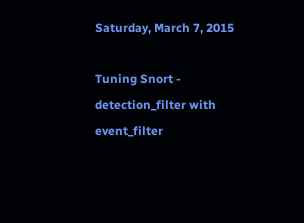Saturday, March 7, 2015

Tuning Snort - detection_filter with event_filter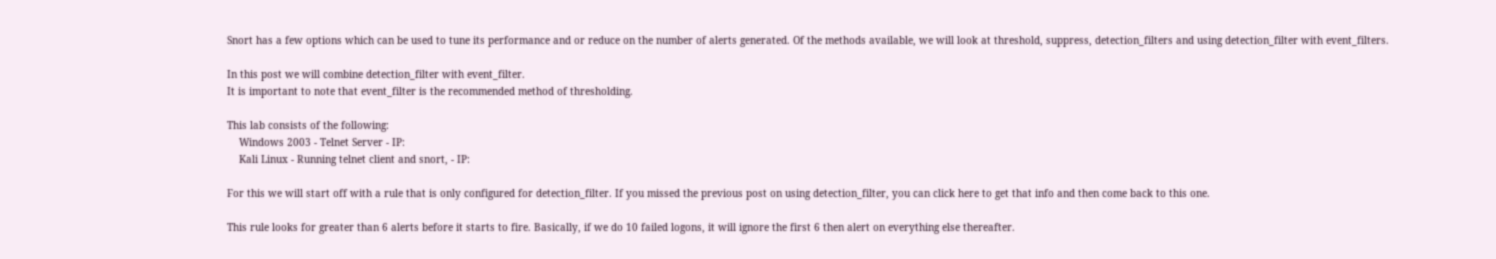Snort has a few options which can be used to tune its performance and or reduce on the number of alerts generated. Of the methods available, we will look at threshold, suppress, detection_filters and using detection_filter with event_filters.

In this post we will combine detection_filter with event_filter.
It is important to note that event_filter is the recommended method of thresholding.

This lab consists of the following:
    Windows 2003 - Telnet Server - IP:
    Kali Linux - Running telnet client and snort, - IP:

For this we will start off with a rule that is only configured for detection_filter. If you missed the previous post on using detection_filter, you can click here to get that info and then come back to this one.

This rule looks for greater than 6 alerts before it starts to fire. Basically, if we do 10 failed logons, it will ignore the first 6 then alert on everything else thereafter.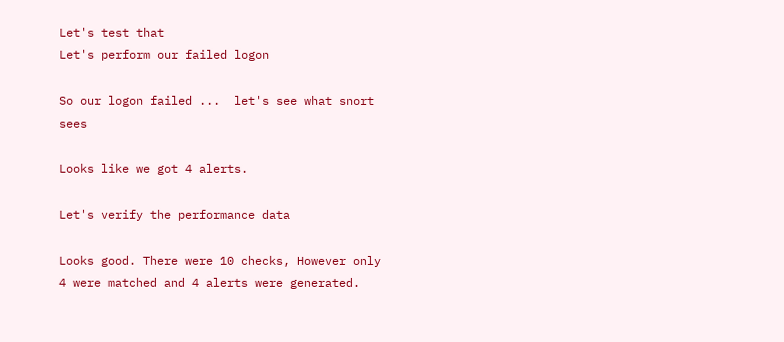Let's test that
Let's perform our failed logon

So our logon failed ...  let's see what snort sees

Looks like we got 4 alerts.

Let's verify the performance data

Looks good. There were 10 checks, However only 4 were matched and 4 alerts were generated.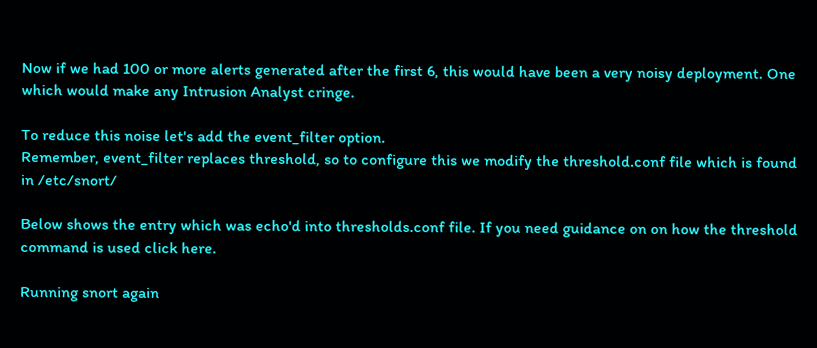Now if we had 100 or more alerts generated after the first 6, this would have been a very noisy deployment. One which would make any Intrusion Analyst cringe.

To reduce this noise let's add the event_filter option.
Remember, event_filter replaces threshold, so to configure this we modify the threshold.conf file which is found in /etc/snort/

Below shows the entry which was echo'd into thresholds.conf file. If you need guidance on on how the threshold command is used click here.

Running snort again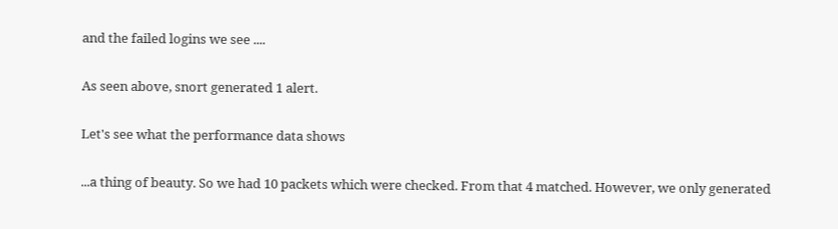and the failed logins we see ....

As seen above, snort generated 1 alert.

Let's see what the performance data shows

...a thing of beauty. So we had 10 packets which were checked. From that 4 matched. However, we only generated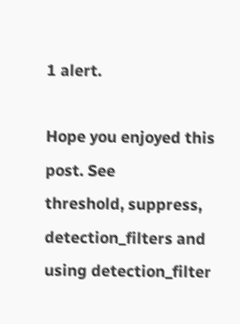1 alert.

Hope you enjoyed this post. See
threshold, suppress, detection_filters and using detection_filter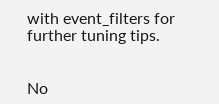with event_filters for further tuning tips.


No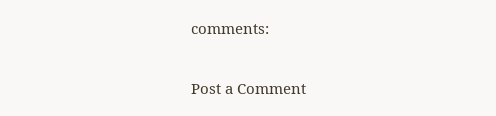comments:

Post a Comment